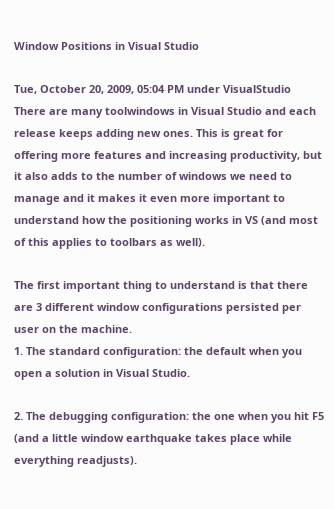Window Positions in Visual Studio

Tue, October 20, 2009, 05:04 PM under VisualStudio
There are many toolwindows in Visual Studio and each release keeps adding new ones. This is great for offering more features and increasing productivity, but it also adds to the number of windows we need to manage and it makes it even more important to understand how the positioning works in VS (and most of this applies to toolbars as well).

The first important thing to understand is that there are 3 different window configurations persisted per user on the machine.
1. The standard configuration: the default when you open a solution in Visual Studio.

2. The debugging configuration: the one when you hit F5 (and a little window earthquake takes place while everything readjusts).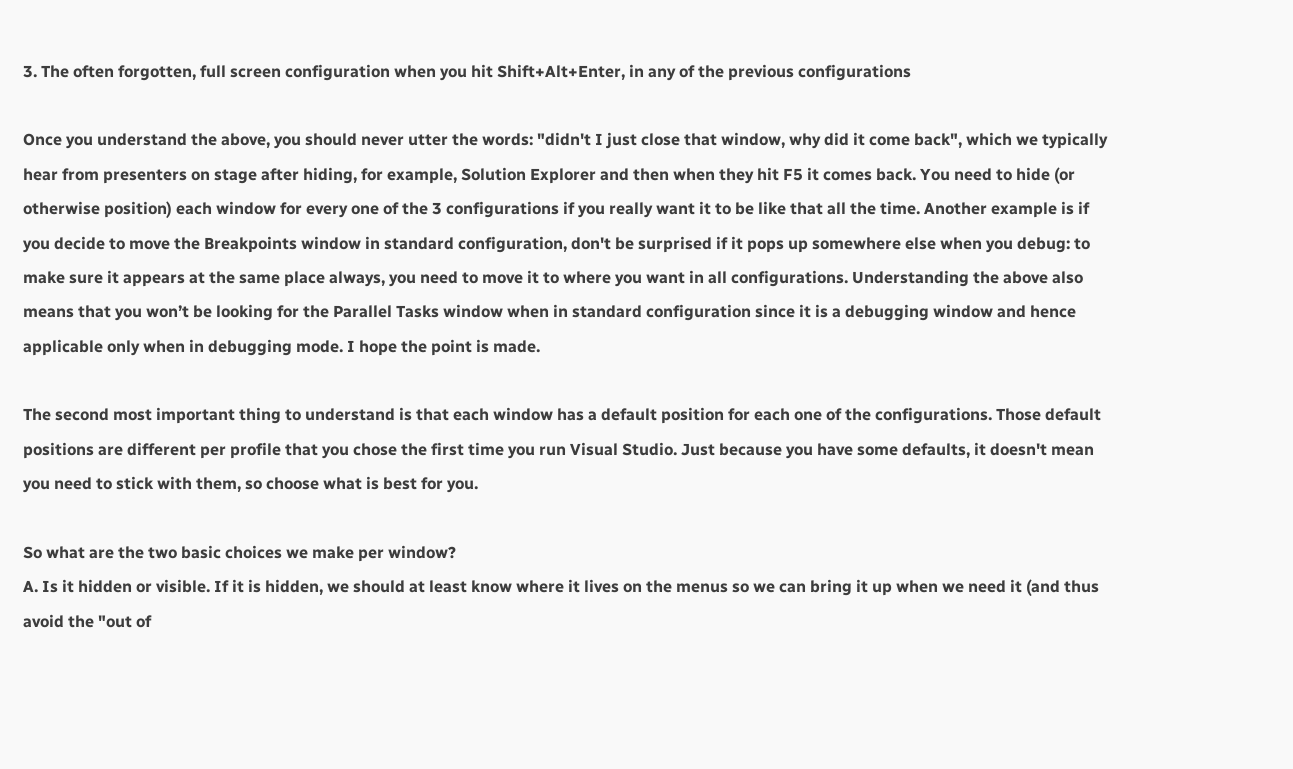3. The often forgotten, full screen configuration when you hit Shift+Alt+Enter, in any of the previous configurations

Once you understand the above, you should never utter the words: "didn't I just close that window, why did it come back", which we typically hear from presenters on stage after hiding, for example, Solution Explorer and then when they hit F5 it comes back. You need to hide (or otherwise position) each window for every one of the 3 configurations if you really want it to be like that all the time. Another example is if you decide to move the Breakpoints window in standard configuration, don't be surprised if it pops up somewhere else when you debug: to make sure it appears at the same place always, you need to move it to where you want in all configurations. Understanding the above also means that you won’t be looking for the Parallel Tasks window when in standard configuration since it is a debugging window and hence applicable only when in debugging mode. I hope the point is made.

The second most important thing to understand is that each window has a default position for each one of the configurations. Those default positions are different per profile that you chose the first time you run Visual Studio. Just because you have some defaults, it doesn't mean you need to stick with them, so choose what is best for you.

So what are the two basic choices we make per window?
A. Is it hidden or visible. If it is hidden, we should at least know where it lives on the menus so we can bring it up when we need it (and thus avoid the "out of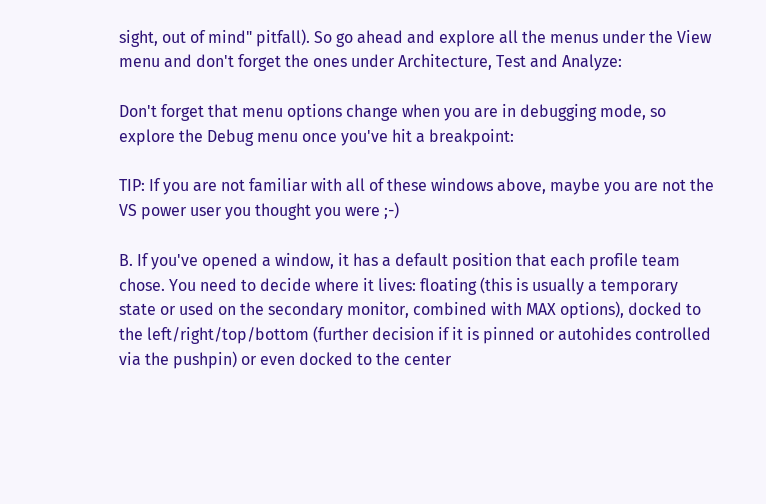sight, out of mind" pitfall). So go ahead and explore all the menus under the View menu and don't forget the ones under Architecture, Test and Analyze:

Don't forget that menu options change when you are in debugging mode, so explore the Debug menu once you've hit a breakpoint:

TIP: If you are not familiar with all of these windows above, maybe you are not the VS power user you thought you were ;-)

B. If you've opened a window, it has a default position that each profile team chose. You need to decide where it lives: floating (this is usually a temporary state or used on the secondary monitor, combined with MAX options), docked to the left/right/top/bottom (further decision if it is pinned or autohides controlled via the pushpin) or even docked to the center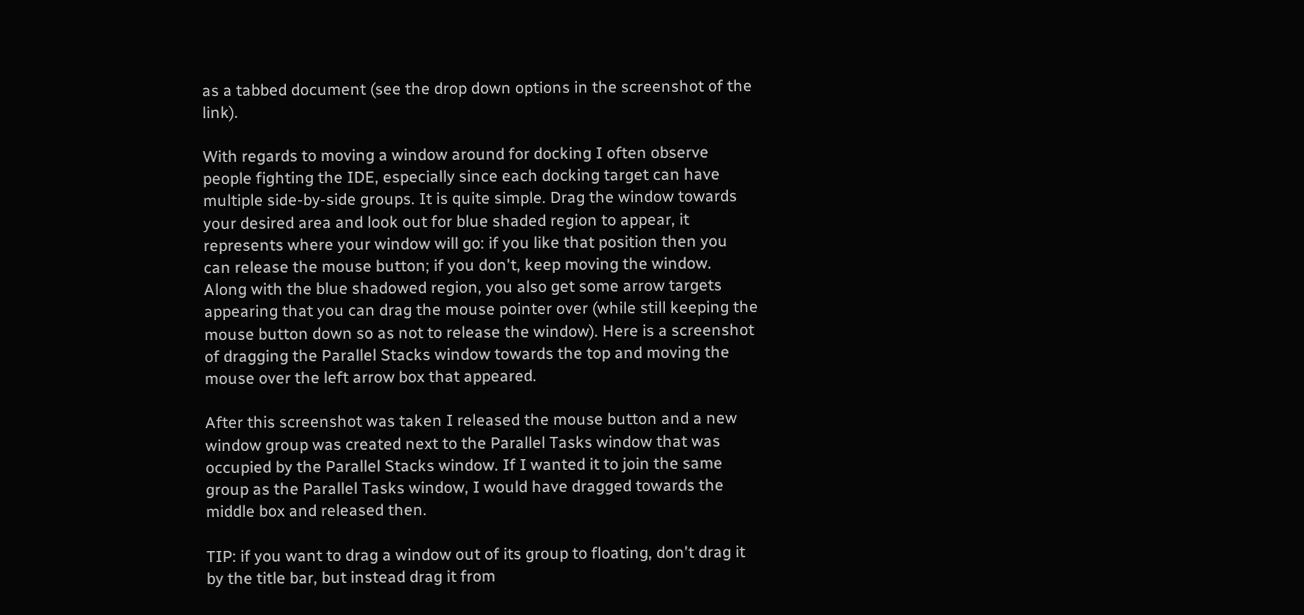as a tabbed document (see the drop down options in the screenshot of the link).

With regards to moving a window around for docking I often observe people fighting the IDE, especially since each docking target can have multiple side-by-side groups. It is quite simple. Drag the window towards your desired area and look out for blue shaded region to appear, it represents where your window will go: if you like that position then you can release the mouse button; if you don't, keep moving the window. Along with the blue shadowed region, you also get some arrow targets appearing that you can drag the mouse pointer over (while still keeping the mouse button down so as not to release the window). Here is a screenshot of dragging the Parallel Stacks window towards the top and moving the mouse over the left arrow box that appeared.

After this screenshot was taken I released the mouse button and a new window group was created next to the Parallel Tasks window that was occupied by the Parallel Stacks window. If I wanted it to join the same group as the Parallel Tasks window, I would have dragged towards the middle box and released then.

TIP: if you want to drag a window out of its group to floating, don't drag it by the title bar, but instead drag it from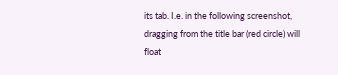its tab. I.e. in the following screenshot, dragging from the title bar (red circle) will float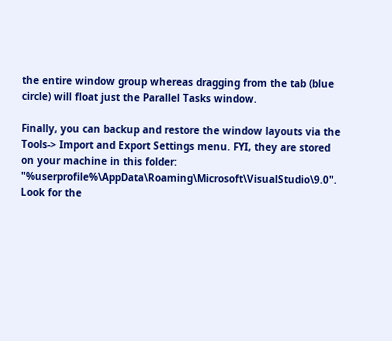the entire window group whereas dragging from the tab (blue circle) will float just the Parallel Tasks window.

Finally, you can backup and restore the window layouts via the Tools-> Import and Export Settings menu. FYI, they are stored on your machine in this folder: "%userprofile%\AppData\Roaming\Microsoft\VisualStudio\9.0". Look for the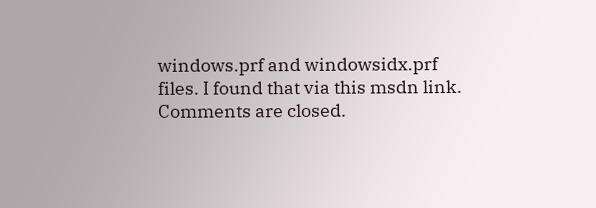windows.prf and windowsidx.prf files. I found that via this msdn link.
Comments are closed.